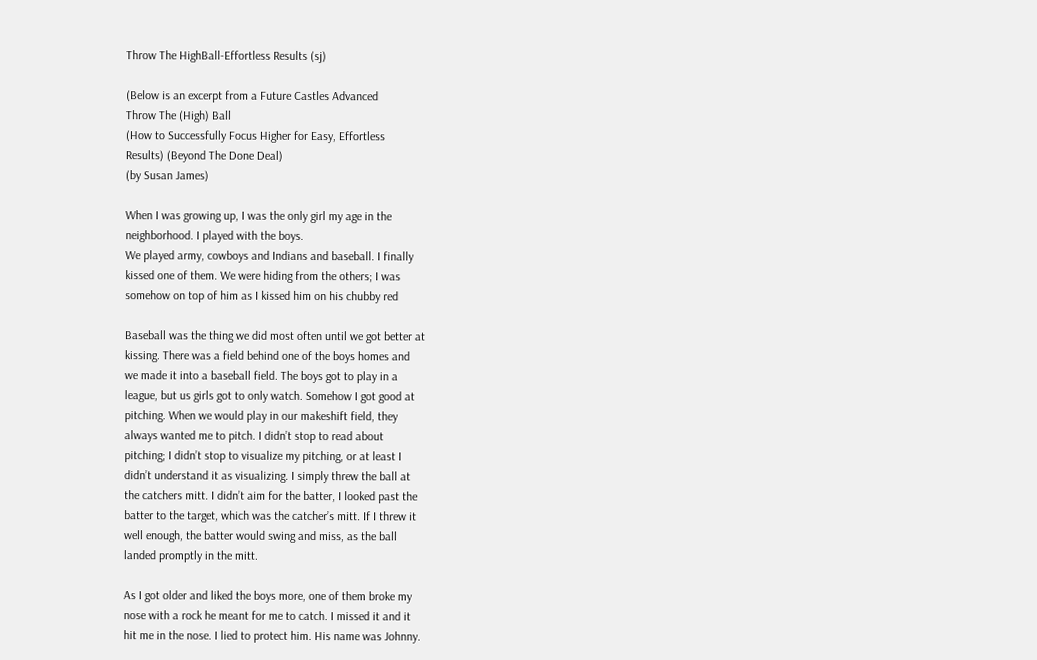Throw The HighBall-Effortless Results (sj)

(Below is an excerpt from a Future Castles Advanced
Throw The (High) Ball
(How to Successfully Focus Higher for Easy, Effortless
Results) (Beyond The Done Deal)
(by Susan James)

When I was growing up, I was the only girl my age in the
neighborhood. I played with the boys.
We played army, cowboys and Indians and baseball. I finally
kissed one of them. We were hiding from the others; I was
somehow on top of him as I kissed him on his chubby red

Baseball was the thing we did most often until we got better at
kissing. There was a field behind one of the boys homes and
we made it into a baseball field. The boys got to play in a
league, but us girls got to only watch. Somehow I got good at
pitching. When we would play in our makeshift field, they
always wanted me to pitch. I didn’t stop to read about
pitching; I didn’t stop to visualize my pitching, or at least I
didn’t understand it as visualizing. I simply threw the ball at
the catchers mitt. I didn’t aim for the batter, I looked past the
batter to the target, which was the catcher’s mitt. If I threw it
well enough, the batter would swing and miss, as the ball
landed promptly in the mitt.

As I got older and liked the boys more, one of them broke my
nose with a rock he meant for me to catch. I missed it and it
hit me in the nose. I lied to protect him. His name was Johnny.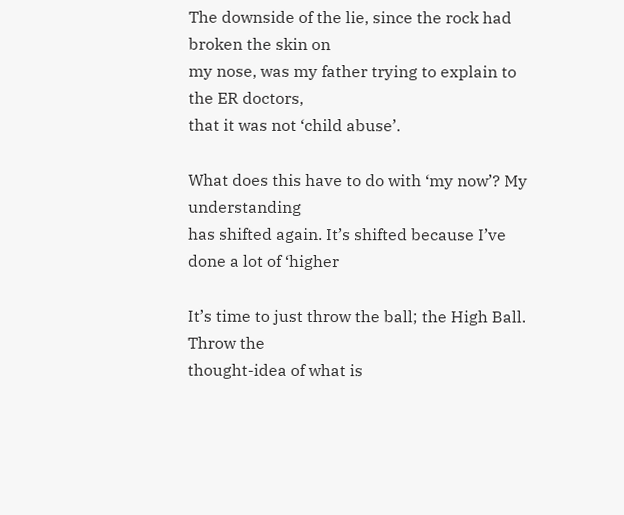The downside of the lie, since the rock had broken the skin on
my nose, was my father trying to explain to the ER doctors,
that it was not ‘child abuse’.

What does this have to do with ‘my now’? My understanding
has shifted again. It’s shifted because I’ve done a lot of ‘higher

It’s time to just throw the ball; the High Ball. Throw the
thought-idea of what is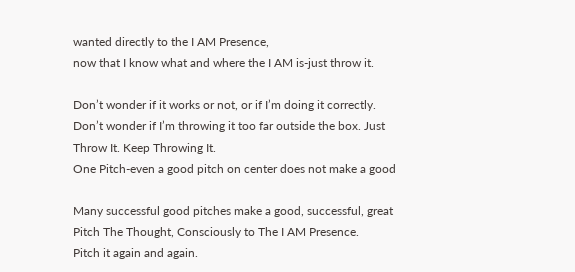wanted directly to the I AM Presence,
now that I know what and where the I AM is-just throw it.

Don’t wonder if it works or not, or if I’m doing it correctly.
Don’t wonder if I’m throwing it too far outside the box. Just
Throw It. Keep Throwing It.
One Pitch-even a good pitch on center does not make a good

Many successful good pitches make a good, successful, great
Pitch The Thought, Consciously to The I AM Presence.
Pitch it again and again.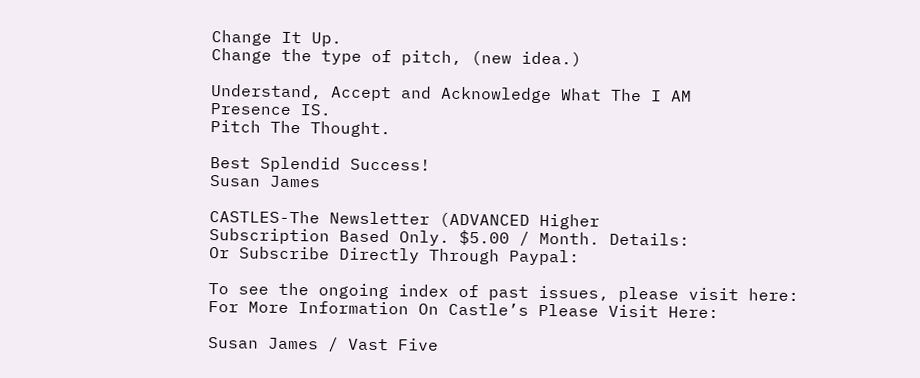Change It Up.
Change the type of pitch, (new idea.)

Understand, Accept and Acknowledge What The I AM
Presence IS.
Pitch The Thought.

Best Splendid Success!
Susan James

CASTLES-The Newsletter (ADVANCED Higher
Subscription Based Only. $5.00 / Month. Details:
Or Subscribe Directly Through Paypal:

To see the ongoing index of past issues, please visit here:
For More Information On Castle’s Please Visit Here:

Susan James / Vast Five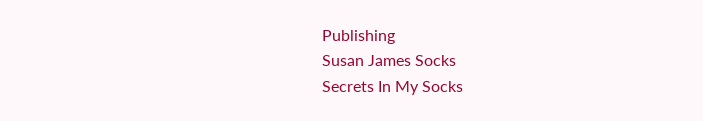Publishing
Susan James Socks
Secrets In My Socks